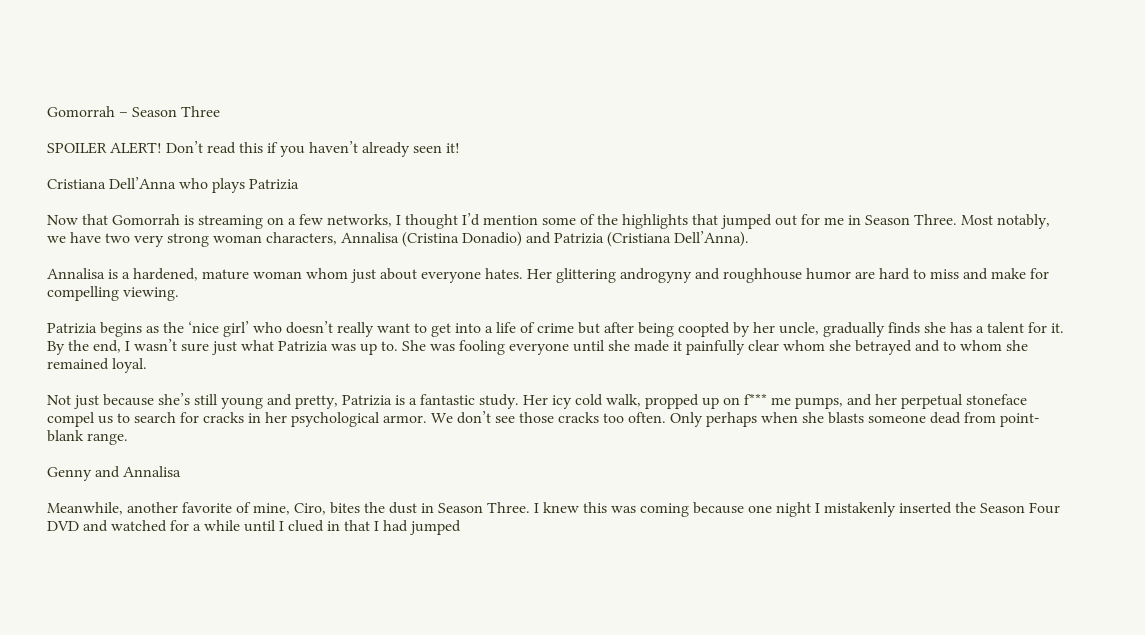Gomorrah – Season Three

SPOILER ALERT! Don’t read this if you haven’t already seen it!

Cristiana Dell’Anna who plays Patrizia

Now that Gomorrah is streaming on a few networks, I thought I’d mention some of the highlights that jumped out for me in Season Three. Most notably, we have two very strong woman characters, Annalisa (Cristina Donadio) and Patrizia (Cristiana Dell’Anna).

Annalisa is a hardened, mature woman whom just about everyone hates. Her glittering androgyny and roughhouse humor are hard to miss and make for compelling viewing.

Patrizia begins as the ‘nice girl’ who doesn’t really want to get into a life of crime but after being coopted by her uncle, gradually finds she has a talent for it. By the end, I wasn’t sure just what Patrizia was up to. She was fooling everyone until she made it painfully clear whom she betrayed and to whom she remained loyal.

Not just because she’s still young and pretty, Patrizia is a fantastic study. Her icy cold walk, propped up on f*** me pumps, and her perpetual stoneface compel us to search for cracks in her psychological armor. We don’t see those cracks too often. Only perhaps when she blasts someone dead from point-blank range.

Genny and Annalisa

Meanwhile, another favorite of mine, Ciro, bites the dust in Season Three. I knew this was coming because one night I mistakenly inserted the Season Four DVD and watched for a while until I clued in that I had jumped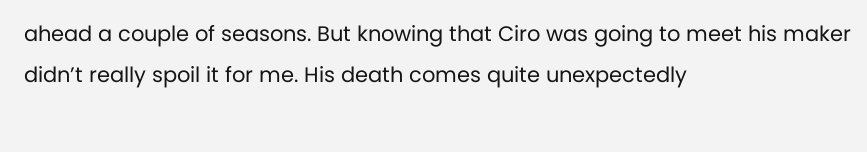ahead a couple of seasons. But knowing that Ciro was going to meet his maker didn’t really spoil it for me. His death comes quite unexpectedly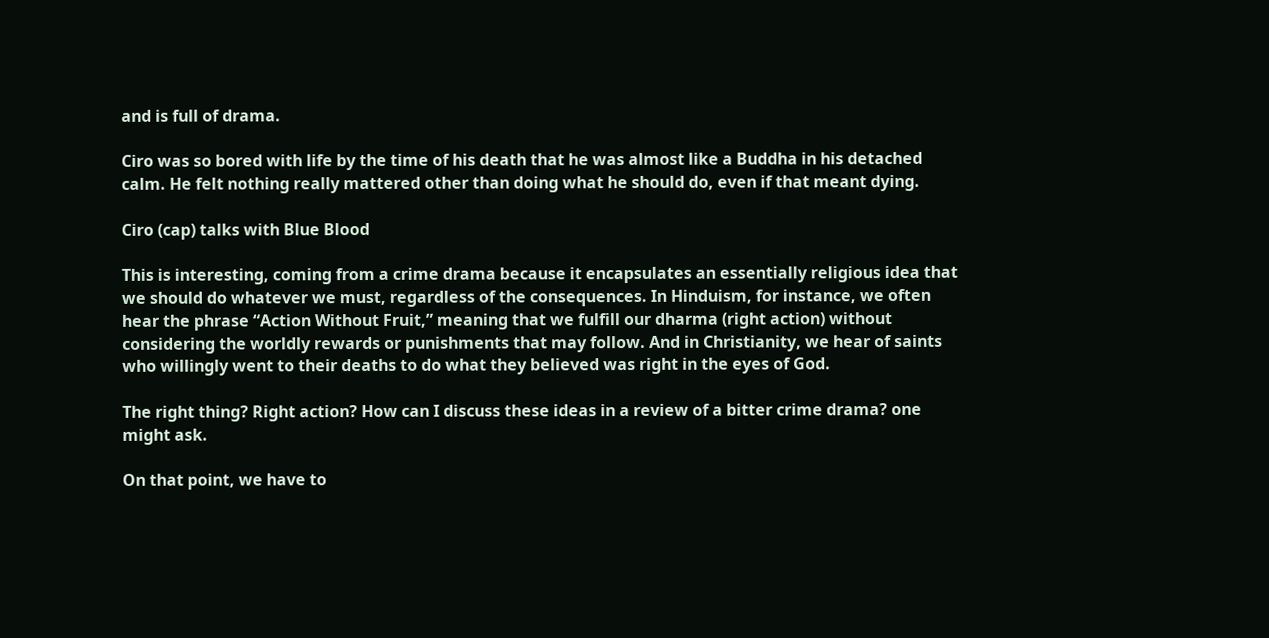and is full of drama.

Ciro was so bored with life by the time of his death that he was almost like a Buddha in his detached calm. He felt nothing really mattered other than doing what he should do, even if that meant dying.

Ciro (cap) talks with Blue Blood

This is interesting, coming from a crime drama because it encapsulates an essentially religious idea that we should do whatever we must, regardless of the consequences. In Hinduism, for instance, we often hear the phrase “Action Without Fruit,” meaning that we fulfill our dharma (right action) without considering the worldly rewards or punishments that may follow. And in Christianity, we hear of saints who willingly went to their deaths to do what they believed was right in the eyes of God.

The right thing? Right action? How can I discuss these ideas in a review of a bitter crime drama? one might ask.

On that point, we have to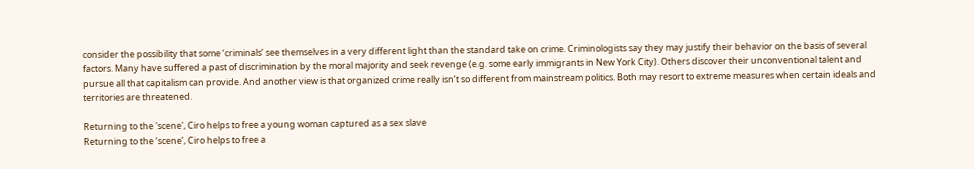consider the possibility that some ‘criminals’ see themselves in a very different light than the standard take on crime. Criminologists say they may justify their behavior on the basis of several factors. Many have suffered a past of discrimination by the moral majority and seek revenge (e.g. some early immigrants in New York City). Others discover their unconventional talent and pursue all that capitalism can provide. And another view is that organized crime really isn’t so different from mainstream politics. Both may resort to extreme measures when certain ideals and territories are threatened.

Returning to the 'scene', Ciro helps to free a young woman captured as a sex slave
Returning to the ‘scene’, Ciro helps to free a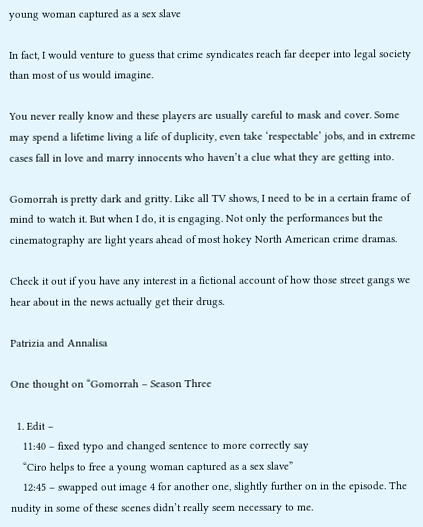young woman captured as a sex slave

In fact, I would venture to guess that crime syndicates reach far deeper into legal society than most of us would imagine.

You never really know and these players are usually careful to mask and cover. Some may spend a lifetime living a life of duplicity, even take ‘respectable’ jobs, and in extreme cases fall in love and marry innocents who haven’t a clue what they are getting into.

Gomorrah is pretty dark and gritty. Like all TV shows, I need to be in a certain frame of mind to watch it. But when I do, it is engaging. Not only the performances but the cinematography are light years ahead of most hokey North American crime dramas.

Check it out if you have any interest in a fictional account of how those street gangs we hear about in the news actually get their drugs.

Patrizia and Annalisa

One thought on “Gomorrah – Season Three

  1. Edit –
    11:40 – fixed typo and changed sentence to more correctly say
    “Ciro helps to free a young woman captured as a sex slave”
    12:45 – swapped out image 4 for another one, slightly further on in the episode. The nudity in some of these scenes didn’t really seem necessary to me.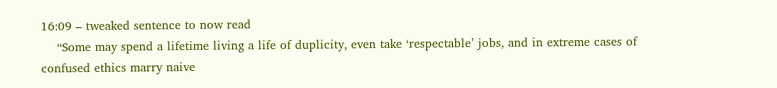16:09 – tweaked sentence to now read
    “Some may spend a lifetime living a life of duplicity, even take ‘respectable’ jobs, and in extreme cases of confused ethics marry naive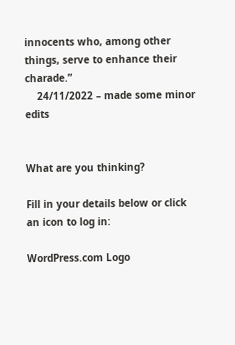innocents who, among other things, serve to enhance their charade.”
    24/11/2022 – made some minor edits


What are you thinking?

Fill in your details below or click an icon to log in:

WordPress.com Logo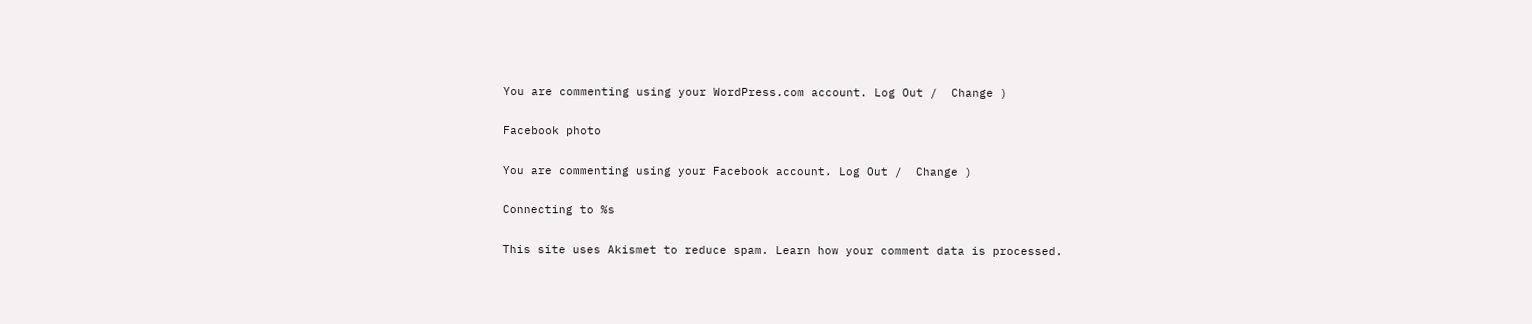You are commenting using your WordPress.com account. Log Out /  Change )

Facebook photo

You are commenting using your Facebook account. Log Out /  Change )

Connecting to %s

This site uses Akismet to reduce spam. Learn how your comment data is processed.